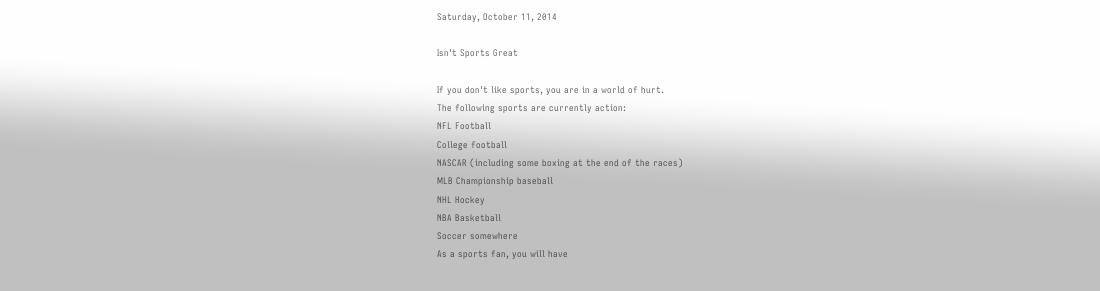Saturday, October 11, 2014

Isn't Sports Great

If you don't like sports, you are in a world of hurt.
The following sports are currently action:
NFL Football
College football
NASCAR (including some boxing at the end of the races)
MLB Championship baseball
NHL Hockey
NBA Basketball
Soccer somewhere
As a sports fan, you will have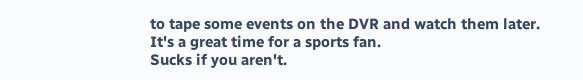to tape some events on the DVR and watch them later.
It's a great time for a sports fan.
Sucks if you aren't.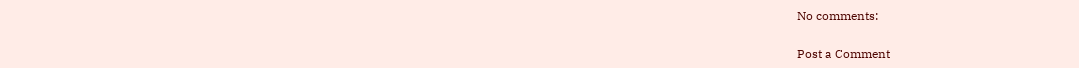No comments:

Post a Comment